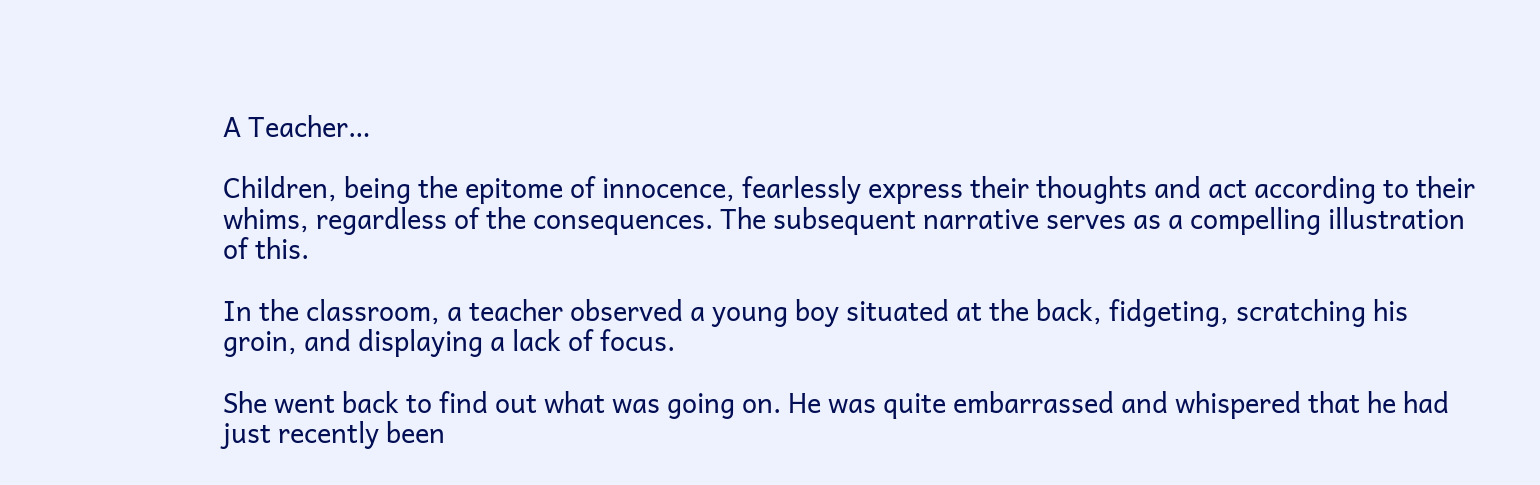A Teacher…

Children, being the epitome of innocence, fearlessly express their thoughts and act according to their whims, regardless of the consequences. The subsequent narrative serves as a compelling illustration of this.

In the classroom, a teacher observed a young boy situated at the back, fidgeting, scratching his groin, and displaying a lack of focus.

She went back to find out what was going on. He was quite embarrassed and whispered that he had just recently been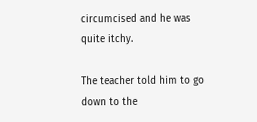circumcised and he was quite itchy.

The teacher told him to go down to the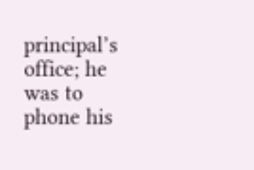principal’s office; he was to phone his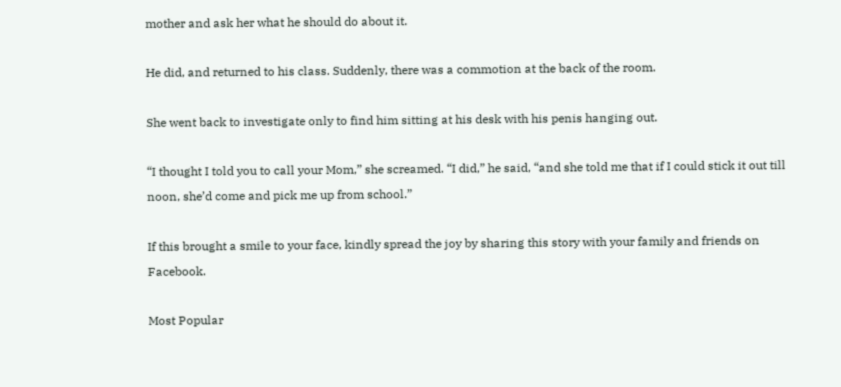mother and ask her what he should do about it.

He did, and returned to his class. Suddenly, there was a commotion at the back of the room.

She went back to investigate only to find him sitting at his desk with his penis hanging out.

“I thought I told you to call your Mom,” she screamed. “I did,” he said, “and she told me that if I could stick it out till noon, she’d come and pick me up from school.”

If this brought a smile to your face, kindly spread the joy by sharing this story with your family and friends on Facebook.

Most Popular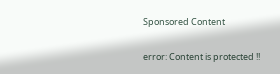Sponsored Content


error: Content is protected !!